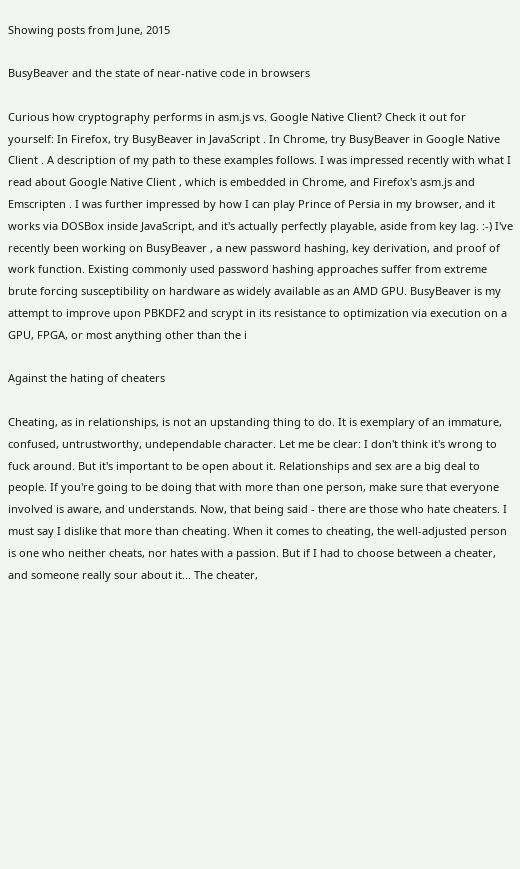Showing posts from June, 2015

BusyBeaver and the state of near-native code in browsers

Curious how cryptography performs in asm.js vs. Google Native Client? Check it out for yourself: In Firefox, try BusyBeaver in JavaScript . In Chrome, try BusyBeaver in Google Native Client . A description of my path to these examples follows. I was impressed recently with what I read about Google Native Client , which is embedded in Chrome, and Firefox's asm.js and Emscripten . I was further impressed by how I can play Prince of Persia in my browser, and it works via DOSBox inside JavaScript, and it's actually perfectly playable, aside from key lag. :-) I've recently been working on BusyBeaver , a new password hashing, key derivation, and proof of work function. Existing commonly used password hashing approaches suffer from extreme brute forcing susceptibility on hardware as widely available as an AMD GPU. BusyBeaver is my attempt to improve upon PBKDF2 and scrypt in its resistance to optimization via execution on a GPU, FPGA, or most anything other than the i

Against the hating of cheaters

Cheating, as in relationships, is not an upstanding thing to do. It is exemplary of an immature, confused, untrustworthy, undependable character. Let me be clear: I don't think it's wrong to fuck around. But it's important to be open about it. Relationships and sex are a big deal to people. If you're going to be doing that with more than one person, make sure that everyone involved is aware, and understands. Now, that being said - there are those who hate cheaters. I must say I dislike that more than cheating. When it comes to cheating, the well-adjusted person is one who neither cheats, nor hates with a passion. But if I had to choose between a cheater, and someone really sour about it... The cheater,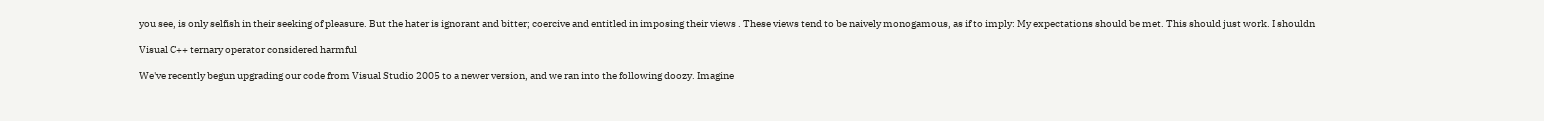you see, is only selfish in their seeking of pleasure. But the hater is ignorant and bitter; coercive and entitled in imposing their views . These views tend to be naively monogamous, as if to imply: My expectations should be met. This should just work. I shouldn

Visual C++ ternary operator considered harmful

We've recently begun upgrading our code from Visual Studio 2005 to a newer version, and we ran into the following doozy. Imagine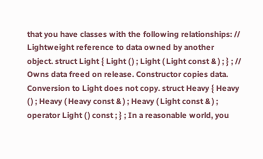that you have classes with the following relationships: // Lightweight reference to data owned by another object. struct Light { Light ( ) ; Light ( Light const & ) ; } ; // Owns data freed on release. Constructor copies data. Conversion to Light does not copy. struct Heavy { Heavy ( ) ; Heavy ( Heavy const & ) ; Heavy ( Light const & ) ; operator Light ( ) const ; } ; In a reasonable world, you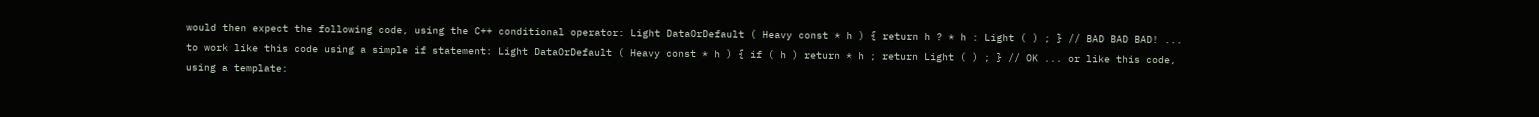would then expect the following code, using the C++ conditional operator: Light DataOrDefault ( Heavy const * h ) { return h ? * h : Light ( ) ; } // BAD BAD BAD! ... to work like this code using a simple if statement: Light DataOrDefault ( Heavy const * h ) { if ( h ) return * h ; return Light ( ) ; } // OK ... or like this code, using a template: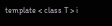template < class T > i